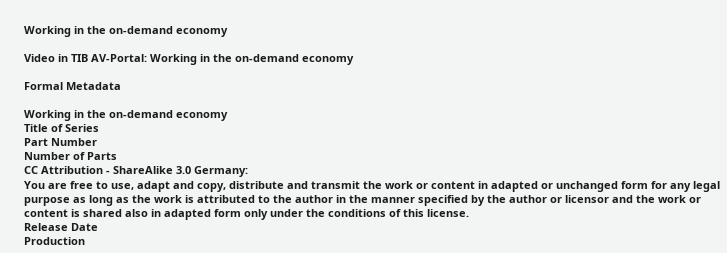Working in the on-demand economy

Video in TIB AV-Portal: Working in the on-demand economy

Formal Metadata

Working in the on-demand economy
Title of Series
Part Number
Number of Parts
CC Attribution - ShareAlike 3.0 Germany:
You are free to use, adapt and copy, distribute and transmit the work or content in adapted or unchanged form for any legal purpose as long as the work is attributed to the author in the manner specified by the author or licensor and the work or content is shared also in adapted form only under the conditions of this license.
Release Date
Production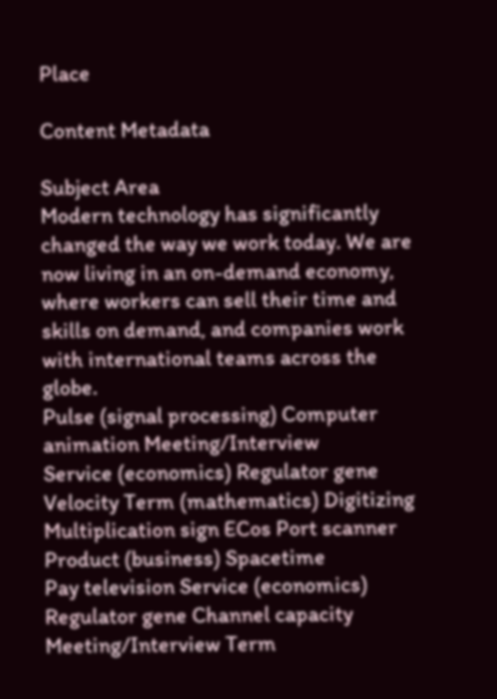Place

Content Metadata

Subject Area
Modern technology has significantly changed the way we work today. We are now living in an on-demand economy, where workers can sell their time and skills on demand, and companies work with international teams across the globe.
Pulse (signal processing) Computer animation Meeting/Interview
Service (economics) Regulator gene Velocity Term (mathematics) Digitizing Multiplication sign ECos Port scanner Product (business) Spacetime
Pay television Service (economics) Regulator gene Channel capacity Meeting/Interview Term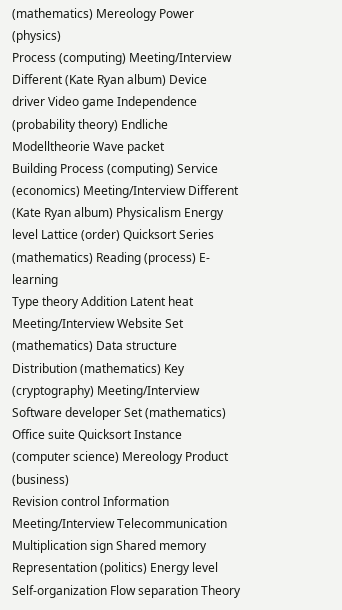(mathematics) Mereology Power (physics)
Process (computing) Meeting/Interview Different (Kate Ryan album) Device driver Video game Independence (probability theory) Endliche Modelltheorie Wave packet
Building Process (computing) Service (economics) Meeting/Interview Different (Kate Ryan album) Physicalism Energy level Lattice (order) Quicksort Series (mathematics) Reading (process) E-learning
Type theory Addition Latent heat Meeting/Interview Website Set (mathematics) Data structure
Distribution (mathematics) Key (cryptography) Meeting/Interview Software developer Set (mathematics) Office suite Quicksort Instance (computer science) Mereology Product (business)
Revision control Information Meeting/Interview Telecommunication Multiplication sign Shared memory Representation (politics) Energy level Self-organization Flow separation Theory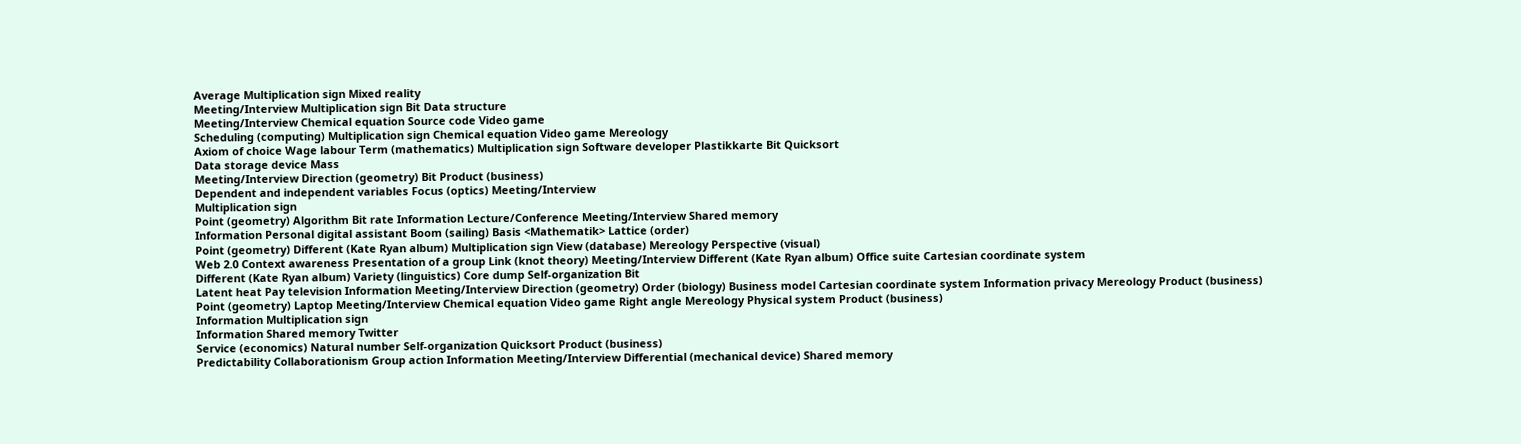Average Multiplication sign Mixed reality
Meeting/Interview Multiplication sign Bit Data structure
Meeting/Interview Chemical equation Source code Video game
Scheduling (computing) Multiplication sign Chemical equation Video game Mereology
Axiom of choice Wage labour Term (mathematics) Multiplication sign Software developer Plastikkarte Bit Quicksort
Data storage device Mass
Meeting/Interview Direction (geometry) Bit Product (business)
Dependent and independent variables Focus (optics) Meeting/Interview
Multiplication sign
Point (geometry) Algorithm Bit rate Information Lecture/Conference Meeting/Interview Shared memory
Information Personal digital assistant Boom (sailing) Basis <Mathematik> Lattice (order)
Point (geometry) Different (Kate Ryan album) Multiplication sign View (database) Mereology Perspective (visual)
Web 2.0 Context awareness Presentation of a group Link (knot theory) Meeting/Interview Different (Kate Ryan album) Office suite Cartesian coordinate system
Different (Kate Ryan album) Variety (linguistics) Core dump Self-organization Bit
Latent heat Pay television Information Meeting/Interview Direction (geometry) Order (biology) Business model Cartesian coordinate system Information privacy Mereology Product (business)
Point (geometry) Laptop Meeting/Interview Chemical equation Video game Right angle Mereology Physical system Product (business)
Information Multiplication sign
Information Shared memory Twitter
Service (economics) Natural number Self-organization Quicksort Product (business)
Predictability Collaborationism Group action Information Meeting/Interview Differential (mechanical device) Shared memory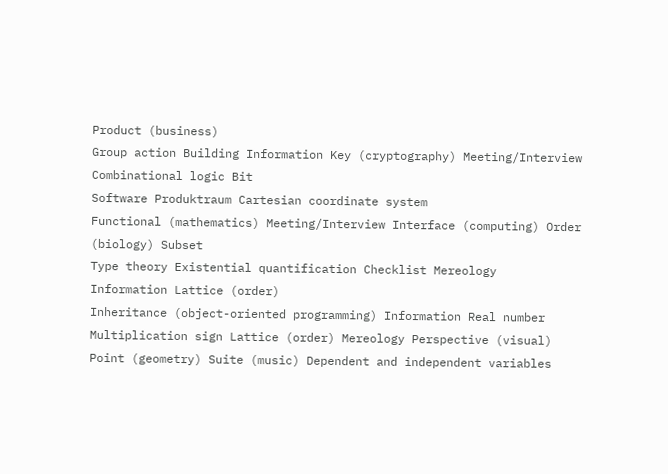Product (business)
Group action Building Information Key (cryptography) Meeting/Interview Combinational logic Bit
Software Produktraum Cartesian coordinate system
Functional (mathematics) Meeting/Interview Interface (computing) Order (biology) Subset
Type theory Existential quantification Checklist Mereology
Information Lattice (order)
Inheritance (object-oriented programming) Information Real number Multiplication sign Lattice (order) Mereology Perspective (visual)
Point (geometry) Suite (music) Dependent and independent variables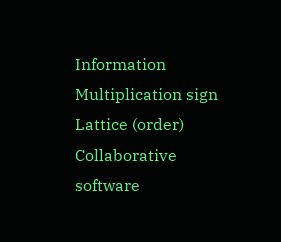Information Multiplication sign Lattice (order)
Collaborative software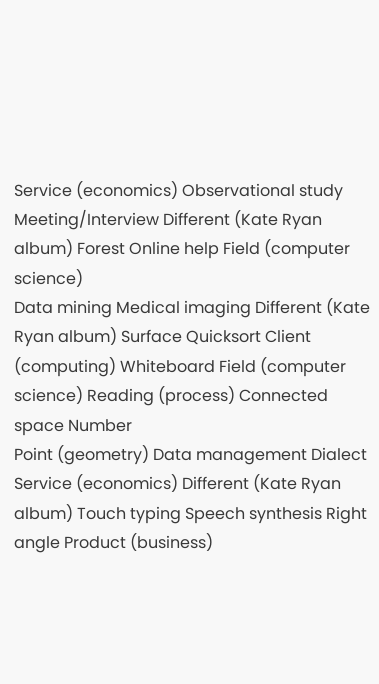Service (economics) Observational study Meeting/Interview Different (Kate Ryan album) Forest Online help Field (computer science)
Data mining Medical imaging Different (Kate Ryan album) Surface Quicksort Client (computing) Whiteboard Field (computer science) Reading (process) Connected space Number
Point (geometry) Data management Dialect Service (economics) Different (Kate Ryan album) Touch typing Speech synthesis Right angle Product (business)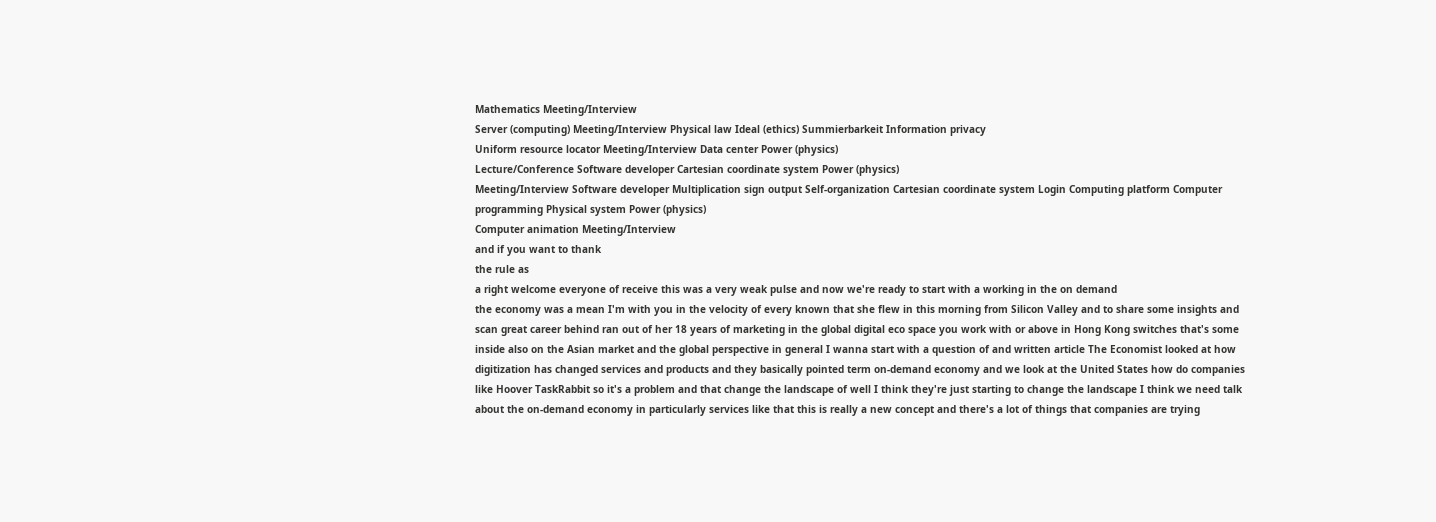Mathematics Meeting/Interview
Server (computing) Meeting/Interview Physical law Ideal (ethics) Summierbarkeit Information privacy
Uniform resource locator Meeting/Interview Data center Power (physics)
Lecture/Conference Software developer Cartesian coordinate system Power (physics)
Meeting/Interview Software developer Multiplication sign output Self-organization Cartesian coordinate system Login Computing platform Computer programming Physical system Power (physics)
Computer animation Meeting/Interview
and if you want to thank
the rule as
a right welcome everyone of receive this was a very weak pulse and now we're ready to start with a working in the on demand
the economy was a mean I'm with you in the velocity of every known that she flew in this morning from Silicon Valley and to share some insights and scan great career behind ran out of her 18 years of marketing in the global digital eco space you work with or above in Hong Kong switches that's some inside also on the Asian market and the global perspective in general I wanna start with a question of and written article The Economist looked at how digitization has changed services and products and they basically pointed term on-demand economy and we look at the United States how do companies like Hoover TaskRabbit so it's a problem and that change the landscape of well I think they're just starting to change the landscape I think we need talk about the on-demand economy in particularly services like that this is really a new concept and there's a lot of things that companies are trying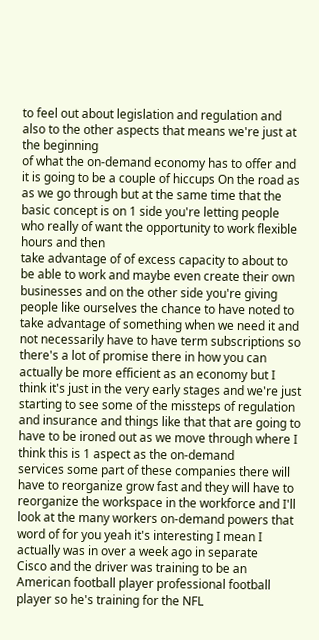to feel out about legislation and regulation and also to the other aspects that means we're just at the beginning
of what the on-demand economy has to offer and it is going to be a couple of hiccups On the road as as we go through but at the same time that the basic concept is on 1 side you're letting people who really of want the opportunity to work flexible hours and then
take advantage of of excess capacity to about to be able to work and maybe even create their own businesses and on the other side you're giving people like ourselves the chance to have noted to take advantage of something when we need it and not necessarily have to have term subscriptions so there's a lot of promise there in how you can actually be more efficient as an economy but I think it's just in the very early stages and we're just starting to see some of the missteps of regulation and insurance and things like that that are going to have to be ironed out as we move through where I think this is 1 aspect as the on-demand
services some part of these companies there will have to reorganize grow fast and they will have to reorganize the workspace in the workforce and I'll look at the many workers on-demand powers that word of for you yeah it's interesting I mean I actually was in over a week ago in separate
Cisco and the driver was training to be an American football player professional football player so he's training for the NFL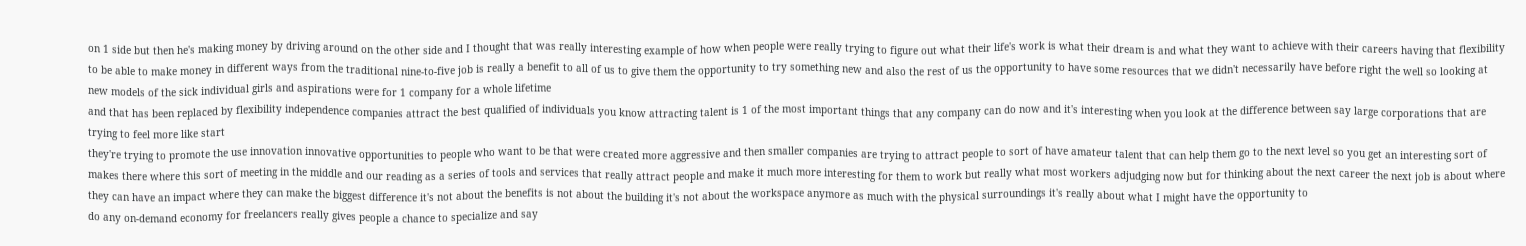on 1 side but then he's making money by driving around on the other side and I thought that was really interesting example of how when people were really trying to figure out what their life's work is what their dream is and what they want to achieve with their careers having that flexibility to be able to make money in different ways from the traditional nine-to-five job is really a benefit to all of us to give them the opportunity to try something new and also the rest of us the opportunity to have some resources that we didn't necessarily have before right the well so looking at new models of the sick individual girls and aspirations were for 1 company for a whole lifetime
and that has been replaced by flexibility independence companies attract the best qualified of individuals you know attracting talent is 1 of the most important things that any company can do now and it's interesting when you look at the difference between say large corporations that are trying to feel more like start
they're trying to promote the use innovation innovative opportunities to people who want to be that were created more aggressive and then smaller companies are trying to attract people to sort of have amateur talent that can help them go to the next level so you get an interesting sort of makes there where this sort of meeting in the middle and our reading as a series of tools and services that really attract people and make it much more interesting for them to work but really what most workers adjudging now but for thinking about the next career the next job is about where they can have an impact where they can make the biggest difference it's not about the benefits is not about the building it's not about the workspace anymore as much with the physical surroundings it's really about what I might have the opportunity to
do any on-demand economy for freelancers really gives people a chance to specialize and say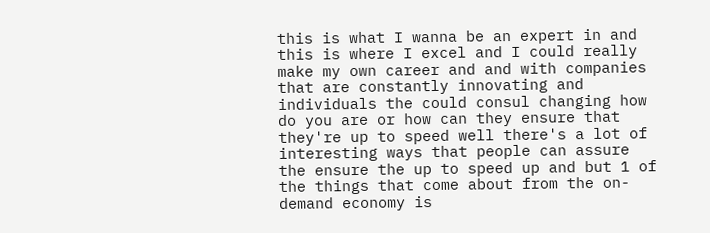this is what I wanna be an expert in and this is where I excel and I could really make my own career and and with companies that are constantly innovating and individuals the could consul changing how do you are or how can they ensure that they're up to speed well there's a lot of interesting ways that people can assure the ensure the up to speed up and but 1 of the things that come about from the on-demand economy is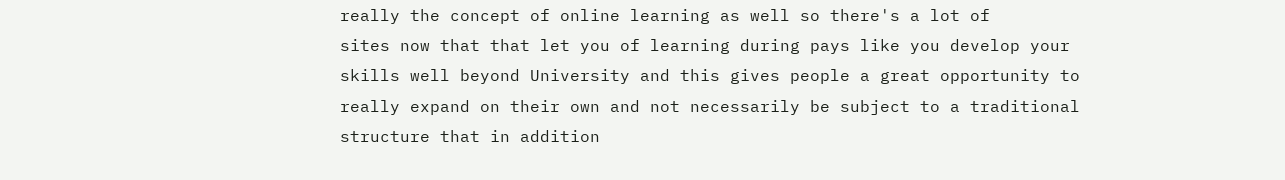really the concept of online learning as well so there's a lot of
sites now that that let you of learning during pays like you develop your skills well beyond University and this gives people a great opportunity to really expand on their own and not necessarily be subject to a traditional structure that in addition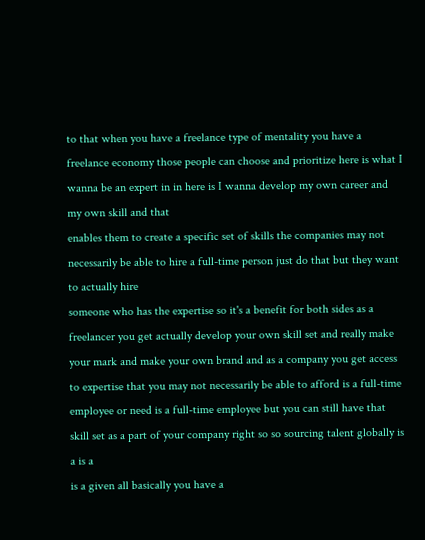to that when you have a freelance type of mentality you have a freelance economy those people can choose and prioritize here is what I wanna be an expert in in here is I wanna develop my own career and my own skill and that
enables them to create a specific set of skills the companies may not necessarily be able to hire a full-time person just do that but they want to actually hire
someone who has the expertise so it's a benefit for both sides as a freelancer you get actually develop your own skill set and really make your mark and make your own brand and as a company you get access to expertise that you may not necessarily be able to afford is a full-time employee or need is a full-time employee but you can still have that skill set as a part of your company right so so sourcing talent globally is a is a
is a given all basically you have a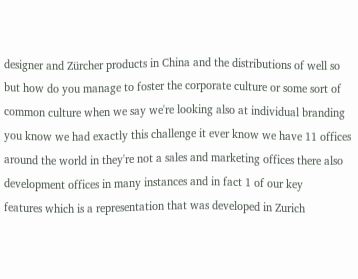designer and Zürcher products in China and the distributions of well so but how do you manage to foster the corporate culture or some sort of common culture when we say we're looking also at individual branding you know we had exactly this challenge it ever know we have 11 offices around the world in they're not a sales and marketing offices there also development offices in many instances and in fact 1 of our key
features which is a representation that was developed in Zurich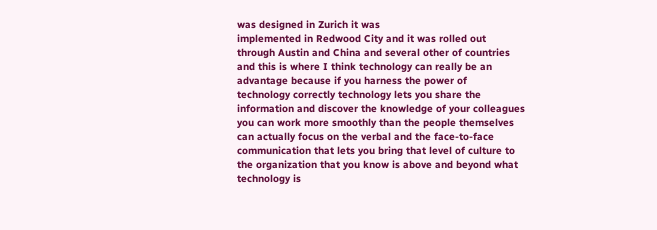was designed in Zurich it was
implemented in Redwood City and it was rolled out through Austin and China and several other of countries and this is where I think technology can really be an advantage because if you harness the power of
technology correctly technology lets you share the information and discover the knowledge of your colleagues you can work more smoothly than the people themselves can actually focus on the verbal and the face-to-face communication that lets you bring that level of culture to the organization that you know is above and beyond what technology is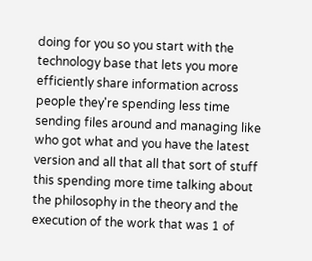doing for you so you start with the technology base that lets you more efficiently share information across people they're spending less time sending files around and managing like who got what and you have the latest version and all that all that sort of stuff this spending more time talking about the philosophy in the theory and the execution of the work that was 1 of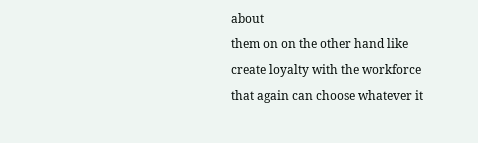about
them on on the other hand like create loyalty with the workforce that again can choose whatever it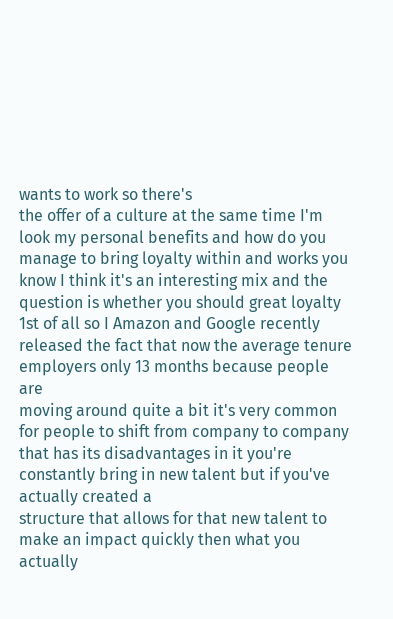wants to work so there's
the offer of a culture at the same time I'm look my personal benefits and how do you manage to bring loyalty within and works you know I think it's an interesting mix and the question is whether you should great loyalty 1st of all so I Amazon and Google recently released the fact that now the average tenure employers only 13 months because people are
moving around quite a bit it's very common for people to shift from company to company that has its disadvantages in it you're constantly bring in new talent but if you've actually created a
structure that allows for that new talent to make an impact quickly then what you actually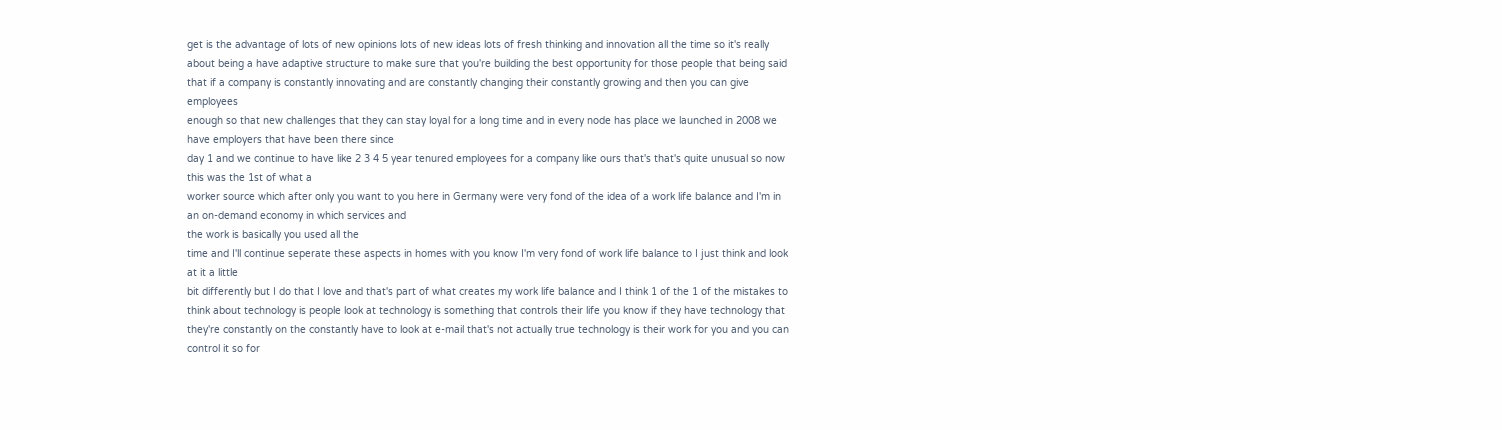get is the advantage of lots of new opinions lots of new ideas lots of fresh thinking and innovation all the time so it's really about being a have adaptive structure to make sure that you're building the best opportunity for those people that being said that if a company is constantly innovating and are constantly changing their constantly growing and then you can give employees
enough so that new challenges that they can stay loyal for a long time and in every node has place we launched in 2008 we have employers that have been there since
day 1 and we continue to have like 2 3 4 5 year tenured employees for a company like ours that's that's quite unusual so now this was the 1st of what a
worker source which after only you want to you here in Germany were very fond of the idea of a work life balance and I'm in an on-demand economy in which services and
the work is basically you used all the
time and I'll continue seperate these aspects in homes with you know I'm very fond of work life balance to I just think and look at it a little
bit differently but I do that I love and that's part of what creates my work life balance and I think 1 of the 1 of the mistakes to think about technology is people look at technology is something that controls their life you know if they have technology that they're constantly on the constantly have to look at e-mail that's not actually true technology is their work for you and you can control it so for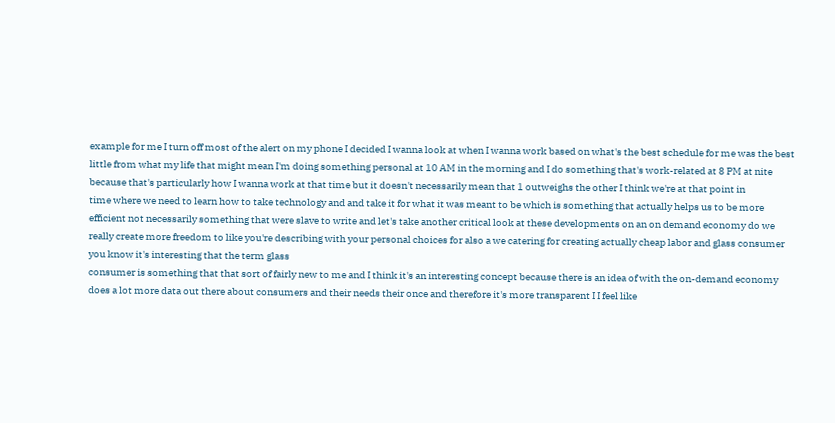example for me I turn off most of the alert on my phone I decided I wanna look at when I wanna work based on what's the best schedule for me was the best little from what my life that might mean I'm doing something personal at 10 AM in the morning and I do something that's work-related at 8 PM at nite because that's particularly how I wanna work at that time but it doesn't necessarily mean that 1 outweighs the other I think we're at that point in
time where we need to learn how to take technology and and take it for what it was meant to be which is something that actually helps us to be more efficient not necessarily something that were slave to write and let's take another critical look at these developments on an on demand economy do we really create more freedom to like you're describing with your personal choices for also a we catering for creating actually cheap labor and glass consumer you know it's interesting that the term glass
consumer is something that that sort of fairly new to me and I think it's an interesting concept because there is an idea of with the on-demand economy does a lot more data out there about consumers and their needs their once and therefore it's more transparent I I feel like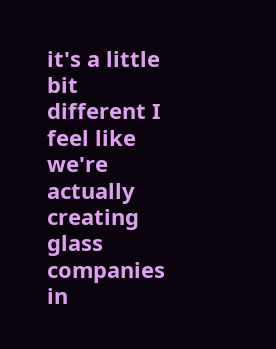it's a little bit different I feel like we're actually creating glass companies in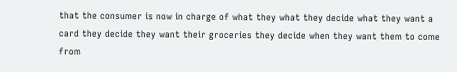that the consumer is now in charge of what they what they decide what they want a card they decide they want their groceries they decide when they want them to come from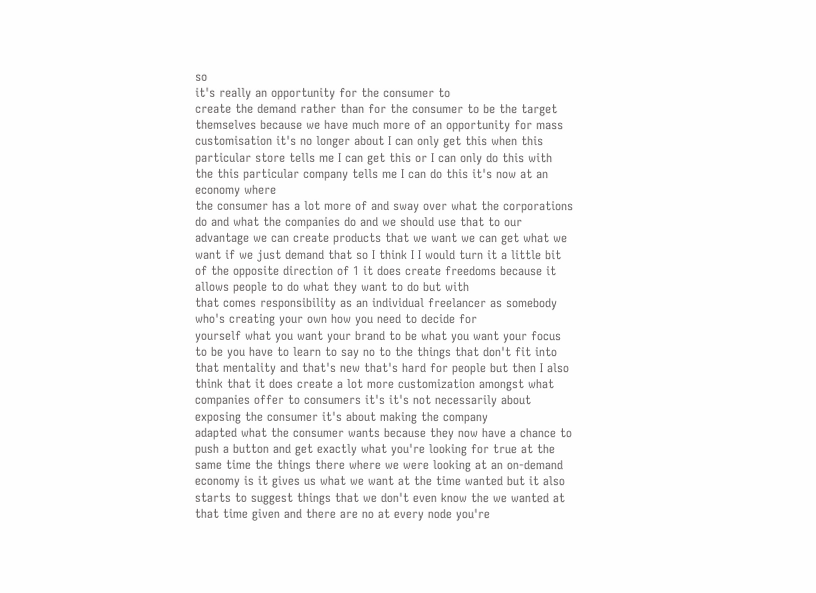so
it's really an opportunity for the consumer to
create the demand rather than for the consumer to be the target themselves because we have much more of an opportunity for mass customisation it's no longer about I can only get this when this particular store tells me I can get this or I can only do this with the this particular company tells me I can do this it's now at an economy where
the consumer has a lot more of and sway over what the corporations do and what the companies do and we should use that to our
advantage we can create products that we want we can get what we want if we just demand that so I think I I would turn it a little bit of the opposite direction of 1 it does create freedoms because it allows people to do what they want to do but with
that comes responsibility as an individual freelancer as somebody who's creating your own how you need to decide for
yourself what you want your brand to be what you want your focus to be you have to learn to say no to the things that don't fit into that mentality and that's new that's hard for people but then I also think that it does create a lot more customization amongst what companies offer to consumers it's it's not necessarily about exposing the consumer it's about making the company
adapted what the consumer wants because they now have a chance to push a button and get exactly what you're looking for true at the same time the things there where we were looking at an on-demand economy is it gives us what we want at the time wanted but it also starts to suggest things that we don't even know the we wanted at that time given and there are no at every node you're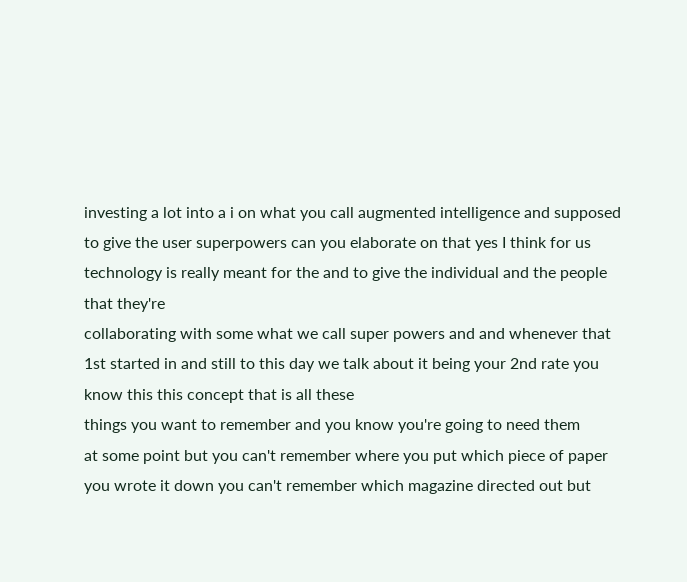investing a lot into a i on what you call augmented intelligence and supposed to give the user superpowers can you elaborate on that yes I think for us technology is really meant for the and to give the individual and the people that they're
collaborating with some what we call super powers and and whenever that 1st started in and still to this day we talk about it being your 2nd rate you know this this concept that is all these
things you want to remember and you know you're going to need them
at some point but you can't remember where you put which piece of paper you wrote it down you can't remember which magazine directed out but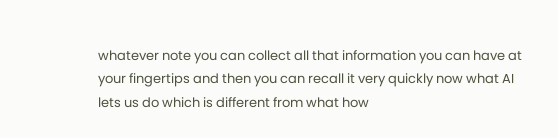whatever note you can collect all that information you can have at your fingertips and then you can recall it very quickly now what AI lets us do which is different from what how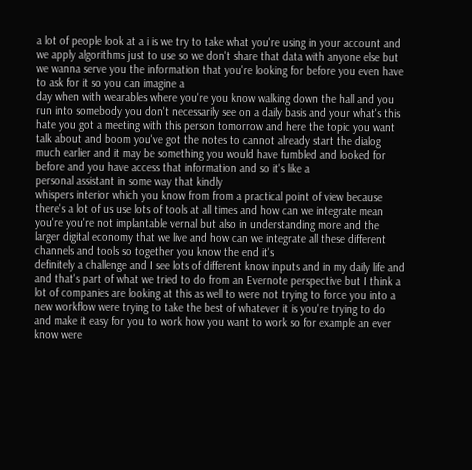a lot of people look at a i is we try to take what you're using in your account and we apply algorithms just to use so we don't share that data with anyone else but we wanna serve you the information that you're looking for before you even have to ask for it so you can imagine a
day when with wearables where you're you know walking down the hall and you run into somebody you don't necessarily see on a daily basis and your what's this hate you got a meeting with this person tomorrow and here the topic you want talk about and boom you've got the notes to cannot already start the dialog much earlier and it may be something you would have fumbled and looked for before and you have access that information and so it's like a
personal assistant in some way that kindly
whispers interior which you know from from a practical point of view because there's a lot of us use lots of tools at all times and how can we integrate mean you're you're not implantable vernal but also in understanding more and the larger digital economy that we live and how can we integrate all these different channels and tools so together you know the end it's
definitely a challenge and I see lots of different know inputs and in my daily life and and that's part of what we tried to do from an Evernote perspective but I think a lot of companies are looking at this as well to were not trying to force you into a new workflow were trying to take the best of whatever it is you're trying to do and make it easy for you to work how you want to work so for example an ever know were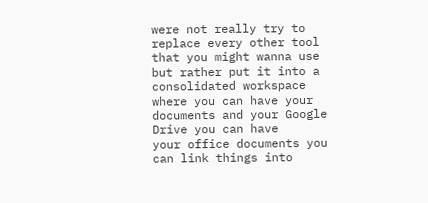were not really try to replace every other tool that you might wanna use but rather put it into a consolidated workspace where you can have your documents and your Google Drive you can have
your office documents you can link things into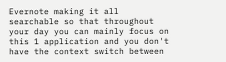Evernote making it all searchable so that throughout your day you can mainly focus on this 1 application and you don't have the context switch between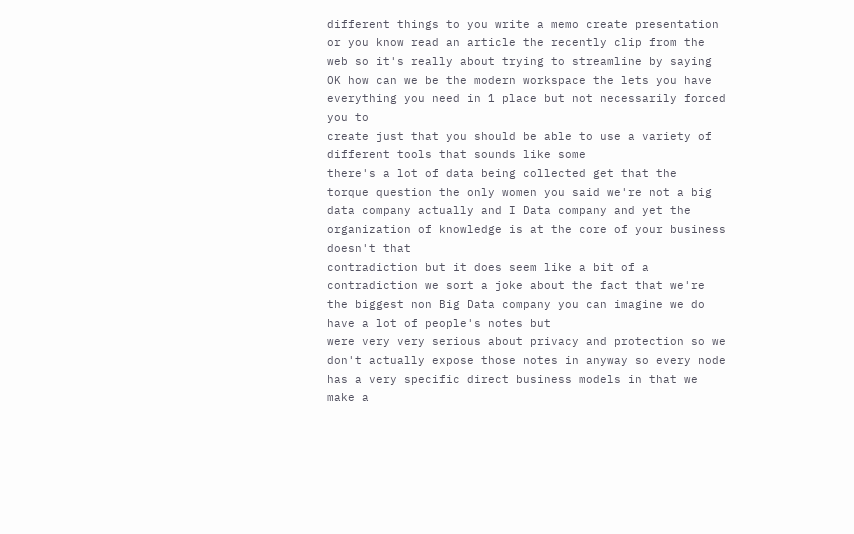different things to you write a memo create presentation or you know read an article the recently clip from the web so it's really about trying to streamline by saying OK how can we be the modern workspace the lets you have everything you need in 1 place but not necessarily forced you to
create just that you should be able to use a variety of different tools that sounds like some
there's a lot of data being collected get that the
torque question the only women you said we're not a big data company actually and I Data company and yet the organization of knowledge is at the core of your business doesn't that
contradiction but it does seem like a bit of a contradiction we sort a joke about the fact that we're the biggest non Big Data company you can imagine we do have a lot of people's notes but
were very very serious about privacy and protection so we don't actually expose those notes in anyway so every node has a very specific direct business models in that we make a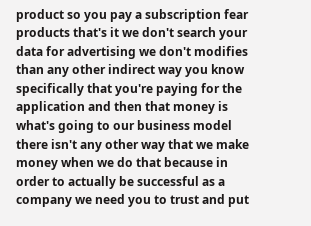product so you pay a subscription fear products that's it we don't search your data for advertising we don't modifies than any other indirect way you know specifically that you're paying for the application and then that money is what's going to our business model there isn't any other way that we make money when we do that because in order to actually be successful as a company we need you to trust and put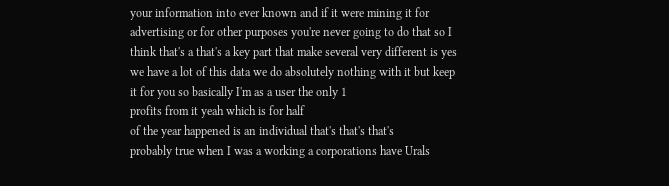your information into ever known and if it were mining it for advertising or for other purposes you're never going to do that so I think that's a that's a key part that make several very different is yes we have a lot of this data we do absolutely nothing with it but keep it for you so basically I'm as a user the only 1
profits from it yeah which is for half
of the year happened is an individual that's that's that's
probably true when I was a working a corporations have Urals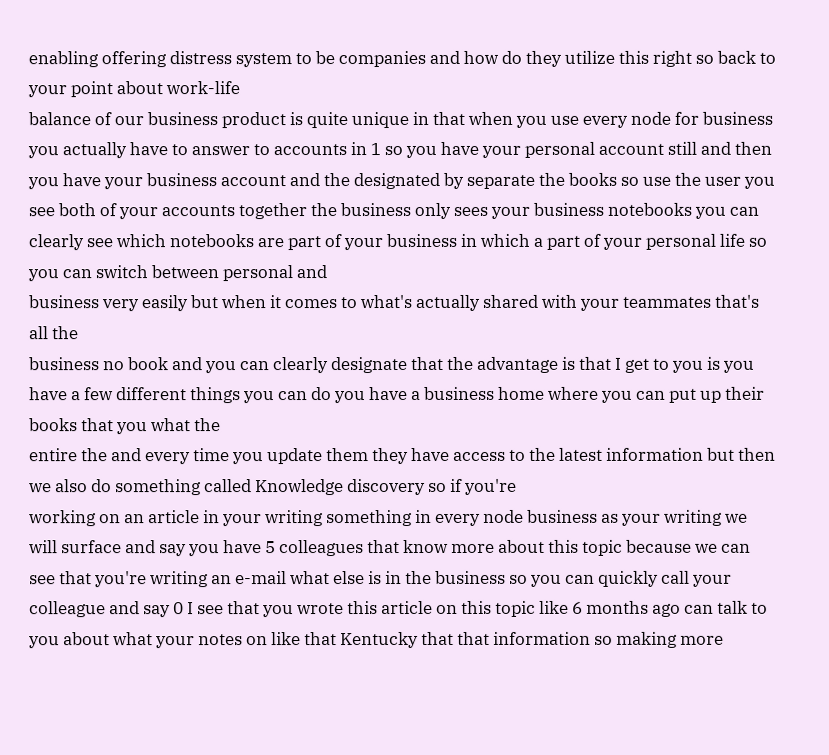enabling offering distress system to be companies and how do they utilize this right so back to your point about work-life
balance of our business product is quite unique in that when you use every node for business you actually have to answer to accounts in 1 so you have your personal account still and then you have your business account and the designated by separate the books so use the user you see both of your accounts together the business only sees your business notebooks you can clearly see which notebooks are part of your business in which a part of your personal life so you can switch between personal and
business very easily but when it comes to what's actually shared with your teammates that's all the
business no book and you can clearly designate that the advantage is that I get to you is you have a few different things you can do you have a business home where you can put up their books that you what the
entire the and every time you update them they have access to the latest information but then we also do something called Knowledge discovery so if you're
working on an article in your writing something in every node business as your writing we will surface and say you have 5 colleagues that know more about this topic because we can see that you're writing an e-mail what else is in the business so you can quickly call your colleague and say 0 I see that you wrote this article on this topic like 6 months ago can talk to you about what your notes on like that Kentucky that that information so making more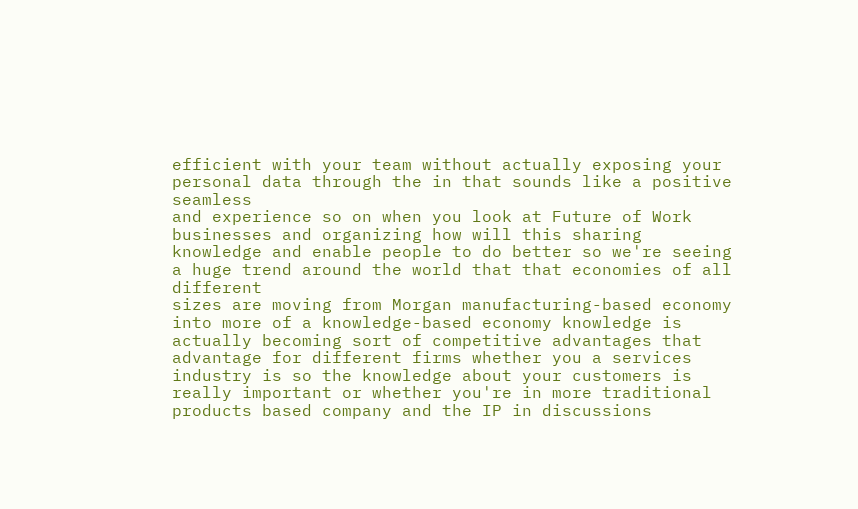efficient with your team without actually exposing your personal data through the in that sounds like a positive seamless
and experience so on when you look at Future of Work businesses and organizing how will this sharing knowledge and enable people to do better so we're seeing a huge trend around the world that that economies of all different
sizes are moving from Morgan manufacturing-based economy into more of a knowledge-based economy knowledge is actually becoming sort of competitive advantages that advantage for different firms whether you a services industry is so the knowledge about your customers is really important or whether you're in more traditional products based company and the IP in discussions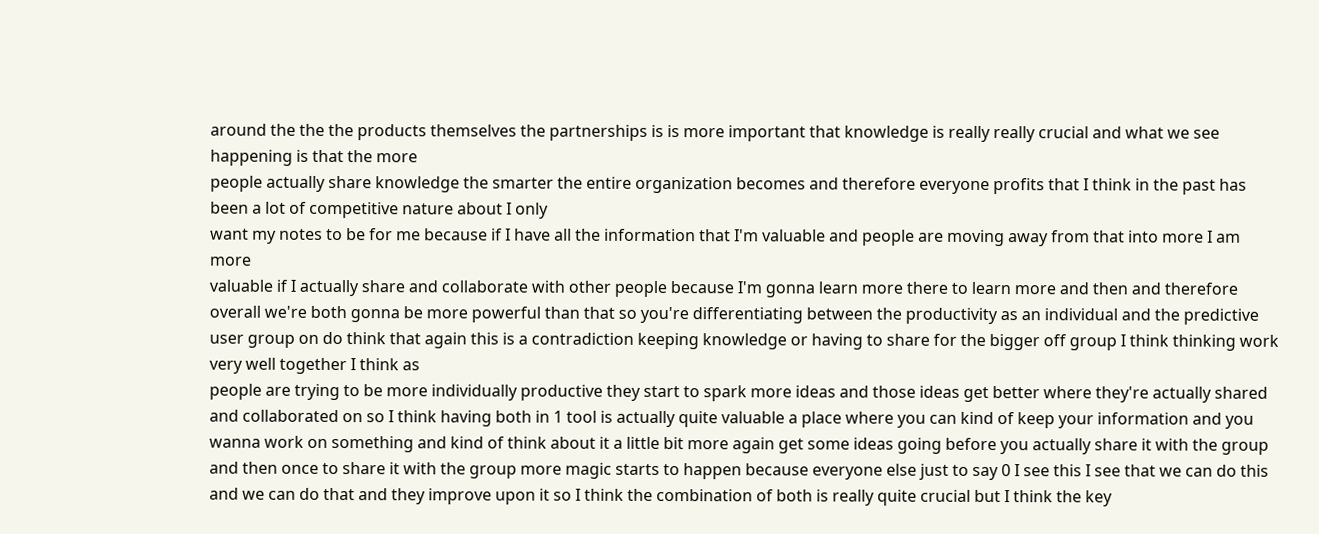around the the the products themselves the partnerships is is more important that knowledge is really really crucial and what we see happening is that the more
people actually share knowledge the smarter the entire organization becomes and therefore everyone profits that I think in the past has been a lot of competitive nature about I only
want my notes to be for me because if I have all the information that I'm valuable and people are moving away from that into more I am more
valuable if I actually share and collaborate with other people because I'm gonna learn more there to learn more and then and therefore overall we're both gonna be more powerful than that so you're differentiating between the productivity as an individual and the predictive user group on do think that again this is a contradiction keeping knowledge or having to share for the bigger off group I think thinking work very well together I think as
people are trying to be more individually productive they start to spark more ideas and those ideas get better where they're actually shared and collaborated on so I think having both in 1 tool is actually quite valuable a place where you can kind of keep your information and you wanna work on something and kind of think about it a little bit more again get some ideas going before you actually share it with the group and then once to share it with the group more magic starts to happen because everyone else just to say 0 I see this I see that we can do this and we can do that and they improve upon it so I think the combination of both is really quite crucial but I think the key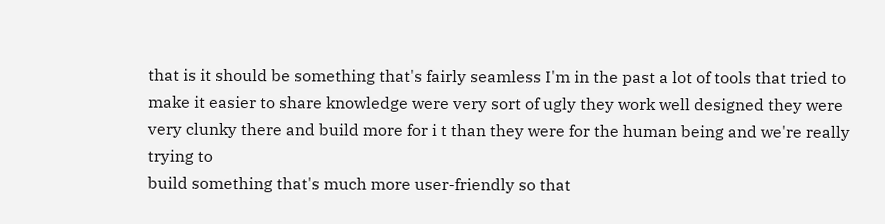that is it should be something that's fairly seamless I'm in the past a lot of tools that tried to make it easier to share knowledge were very sort of ugly they work well designed they were very clunky there and build more for i t than they were for the human being and we're really trying to
build something that's much more user-friendly so that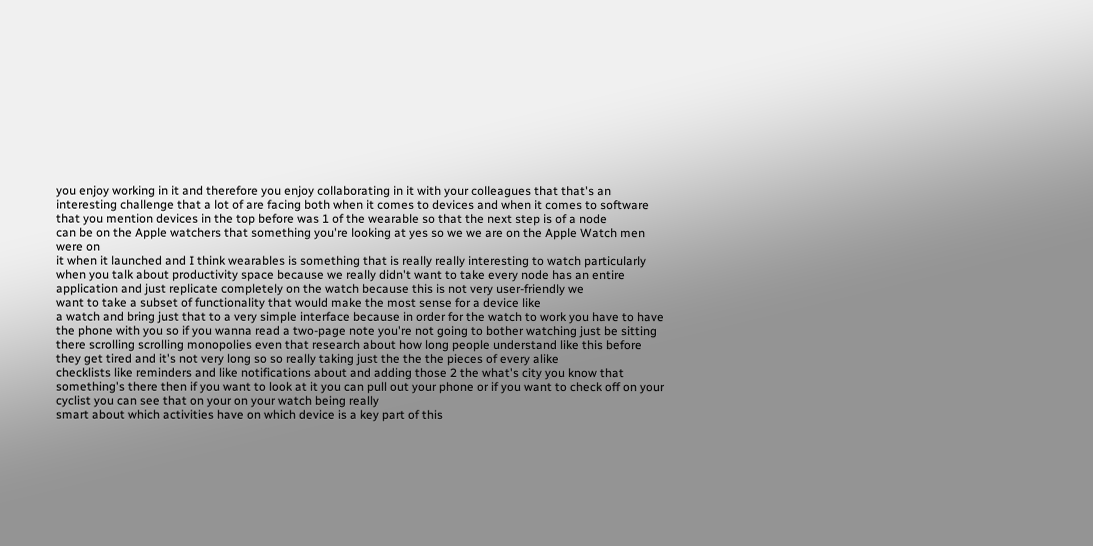you enjoy working in it and therefore you enjoy collaborating in it with your colleagues that that's an
interesting challenge that a lot of are facing both when it comes to devices and when it comes to software that you mention devices in the top before was 1 of the wearable so that the next step is of a node
can be on the Apple watchers that something you're looking at yes so we we are on the Apple Watch men were on
it when it launched and I think wearables is something that is really really interesting to watch particularly when you talk about productivity space because we really didn't want to take every node has an entire application and just replicate completely on the watch because this is not very user-friendly we
want to take a subset of functionality that would make the most sense for a device like
a watch and bring just that to a very simple interface because in order for the watch to work you have to have the phone with you so if you wanna read a two-page note you're not going to bother watching just be sitting there scrolling scrolling monopolies even that research about how long people understand like this before they get tired and it's not very long so so really taking just the the the pieces of every alike
checklists like reminders and like notifications about and adding those 2 the what's city you know that something's there then if you want to look at it you can pull out your phone or if you want to check off on your cyclist you can see that on your on your watch being really
smart about which activities have on which device is a key part of this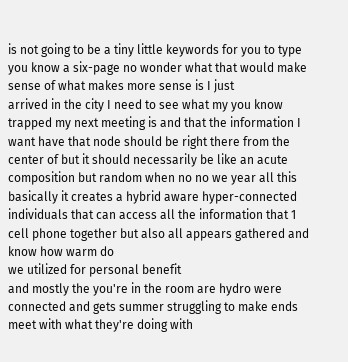is not going to be a tiny little keywords for you to type you know a six-page no wonder what that would make sense of what makes more sense is I just
arrived in the city I need to see what my you know trapped my next meeting is and that the information I want have that node should be right there from the center of but it should necessarily be like an acute composition but random when no no we year all this basically it creates a hybrid aware hyper-connected individuals that can access all the information that 1 cell phone together but also all appears gathered and know how warm do
we utilized for personal benefit
and mostly the you're in the room are hydro were connected and gets summer struggling to make ends meet with what they're doing with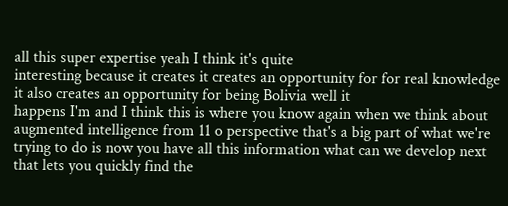all this super expertise yeah I think it's quite
interesting because it creates it creates an opportunity for for real knowledge it also creates an opportunity for being Bolivia well it
happens I'm and I think this is where you know again when we think about augmented intelligence from 11 o perspective that's a big part of what we're trying to do is now you have all this information what can we develop next that lets you quickly find the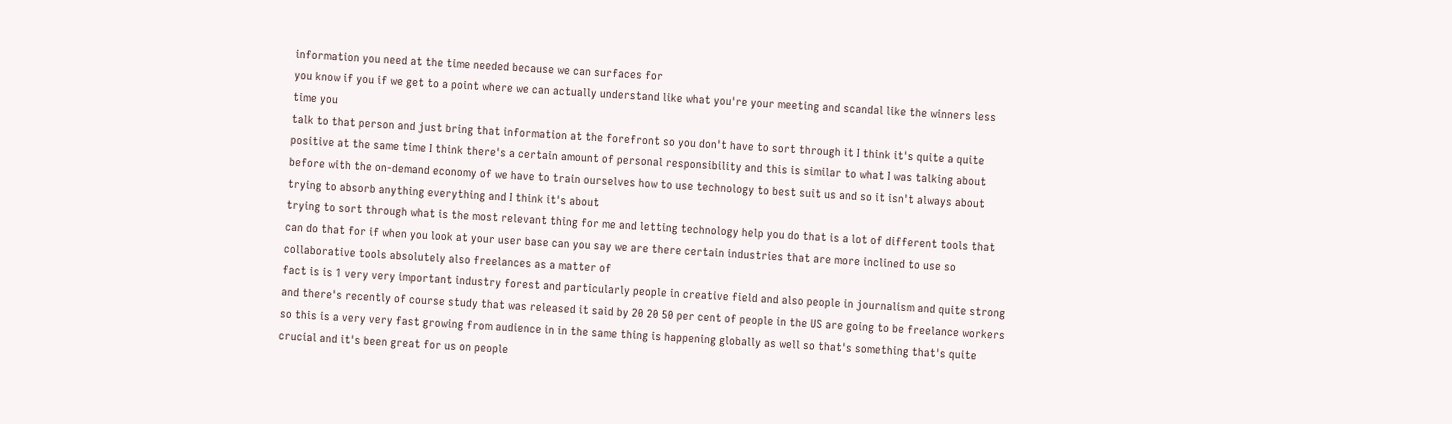information you need at the time needed because we can surfaces for
you know if you if we get to a point where we can actually understand like what you're your meeting and scandal like the winners less time you
talk to that person and just bring that information at the forefront so you don't have to sort through it I think it's quite a quite positive at the same time I think there's a certain amount of personal responsibility and this is similar to what I was talking about before with the on-demand economy of we have to train ourselves how to use technology to best suit us and so it isn't always about trying to absorb anything everything and I think it's about
trying to sort through what is the most relevant thing for me and letting technology help you do that is a lot of different tools that can do that for if when you look at your user base can you say we are there certain industries that are more inclined to use so collaborative tools absolutely also freelances as a matter of
fact is is 1 very very important industry forest and particularly people in creative field and also people in journalism and quite strong and there's recently of course study that was released it said by 20 20 50 per cent of people in the US are going to be freelance workers so this is a very very fast growing from audience in in the same thing is happening globally as well so that's something that's quite crucial and it's been great for us on people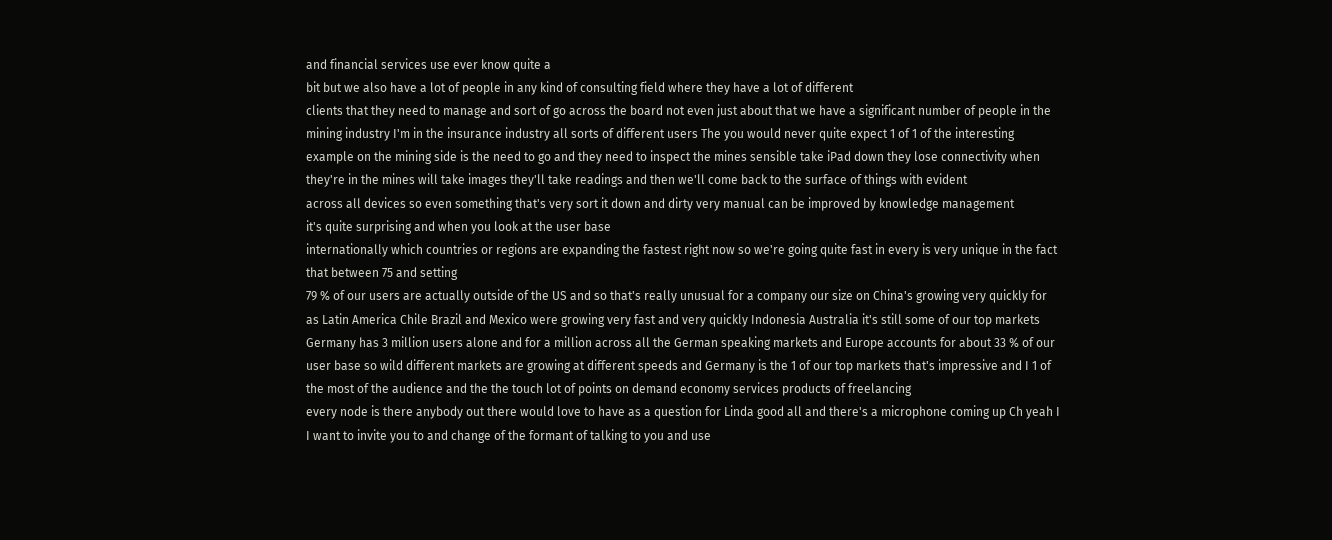and financial services use ever know quite a
bit but we also have a lot of people in any kind of consulting field where they have a lot of different
clients that they need to manage and sort of go across the board not even just about that we have a significant number of people in the mining industry I'm in the insurance industry all sorts of different users The you would never quite expect 1 of 1 of the interesting example on the mining side is the need to go and they need to inspect the mines sensible take iPad down they lose connectivity when they're in the mines will take images they'll take readings and then we'll come back to the surface of things with evident
across all devices so even something that's very sort it down and dirty very manual can be improved by knowledge management
it's quite surprising and when you look at the user base
internationally which countries or regions are expanding the fastest right now so we're going quite fast in every is very unique in the fact that between 75 and setting
79 % of our users are actually outside of the US and so that's really unusual for a company our size on China's growing very quickly for as Latin America Chile Brazil and Mexico were growing very fast and very quickly Indonesia Australia it's still some of our top markets Germany has 3 million users alone and for a million across all the German speaking markets and Europe accounts for about 33 % of our user base so wild different markets are growing at different speeds and Germany is the 1 of our top markets that's impressive and I 1 of the most of the audience and the the touch lot of points on demand economy services products of freelancing
every node is there anybody out there would love to have as a question for Linda good all and there's a microphone coming up Ch yeah I I want to invite you to and change of the formant of talking to you and use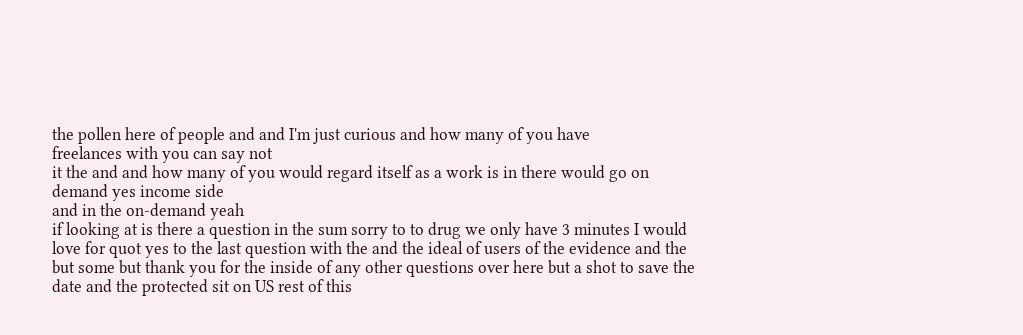the pollen here of people and and I'm just curious and how many of you have
freelances with you can say not
it the and and how many of you would regard itself as a work is in there would go on demand yes income side
and in the on-demand yeah
if looking at is there a question in the sum sorry to to drug we only have 3 minutes I would love for quot yes to the last question with the and the ideal of users of the evidence and the but some but thank you for the inside of any other questions over here but a shot to save the date and the protected sit on US rest of this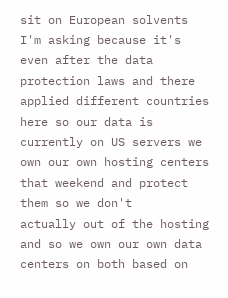sit on European solvents I'm asking because it's even after the data protection laws and there applied different countries here so our data is currently on US servers we own our own hosting centers that weekend and protect them so we don't
actually out of the hosting and so we own our own data centers on both based on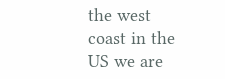the west coast in the US we are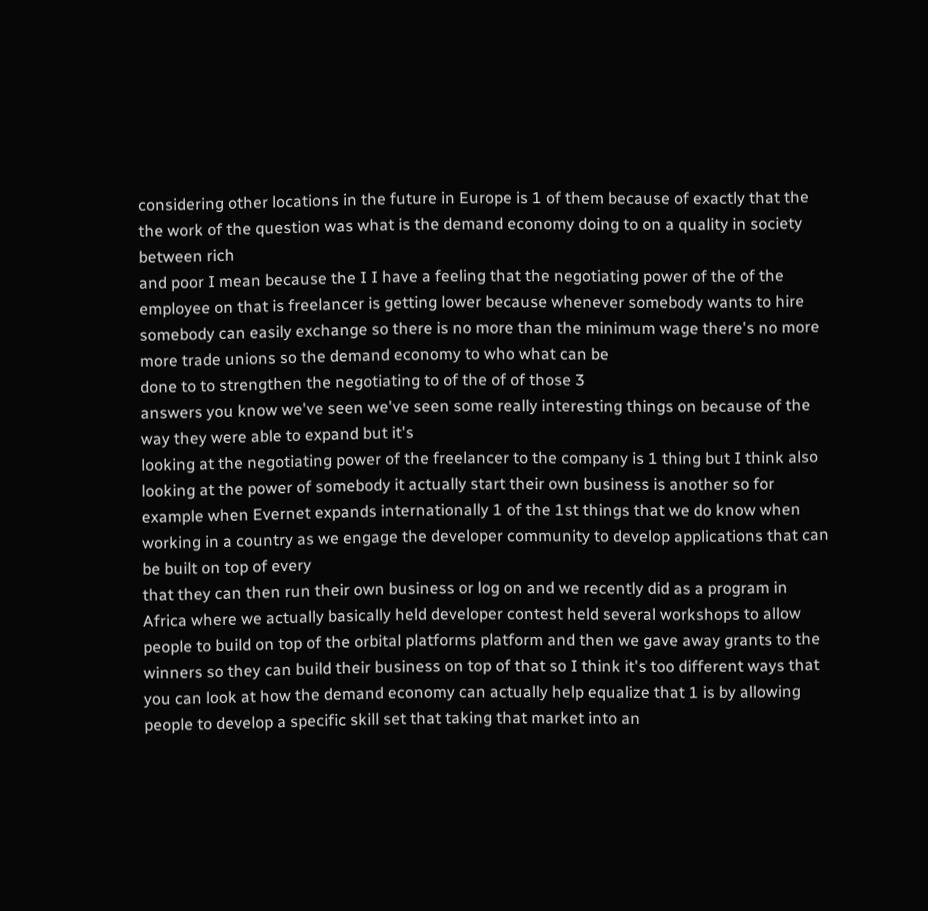considering other locations in the future in Europe is 1 of them because of exactly that the the work of the question was what is the demand economy doing to on a quality in society between rich
and poor I mean because the I I have a feeling that the negotiating power of the of the employee on that is freelancer is getting lower because whenever somebody wants to hire somebody can easily exchange so there is no more than the minimum wage there's no more more trade unions so the demand economy to who what can be
done to to strengthen the negotiating to of the of of those 3
answers you know we've seen we've seen some really interesting things on because of the way they were able to expand but it's
looking at the negotiating power of the freelancer to the company is 1 thing but I think also looking at the power of somebody it actually start their own business is another so for example when Evernet expands internationally 1 of the 1st things that we do know when working in a country as we engage the developer community to develop applications that can be built on top of every
that they can then run their own business or log on and we recently did as a program in Africa where we actually basically held developer contest held several workshops to allow people to build on top of the orbital platforms platform and then we gave away grants to the winners so they can build their business on top of that so I think it's too different ways that you can look at how the demand economy can actually help equalize that 1 is by allowing people to develop a specific skill set that taking that market into an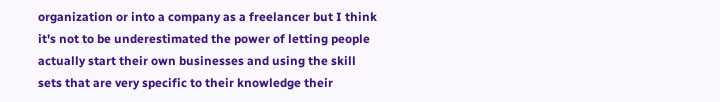organization or into a company as a freelancer but I think it's not to be underestimated the power of letting people actually start their own businesses and using the skill sets that are very specific to their knowledge their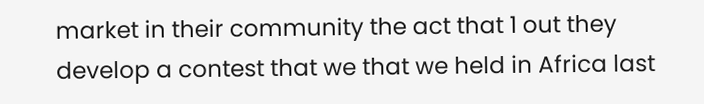market in their community the act that 1 out they develop a contest that we that we held in Africa last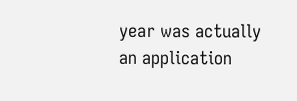year was actually an application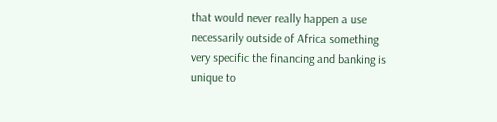that would never really happen a use necessarily outside of Africa something very specific the financing and banking is unique to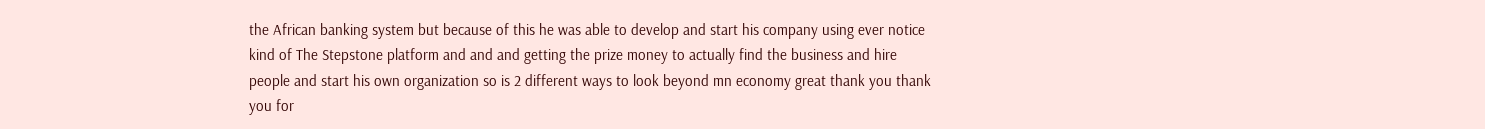the African banking system but because of this he was able to develop and start his company using ever notice kind of The Stepstone platform and and and getting the prize money to actually find the business and hire people and start his own organization so is 2 different ways to look beyond mn economy great thank you thank you for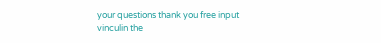your questions thank you free input
vinculin the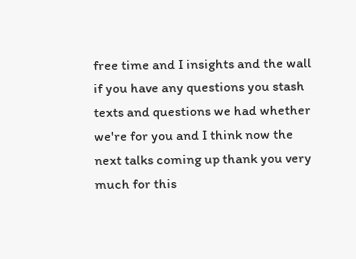free time and I insights and the wall if you have any questions you stash texts and questions we had whether we're for you and I think now the next talks coming up thank you very much for this